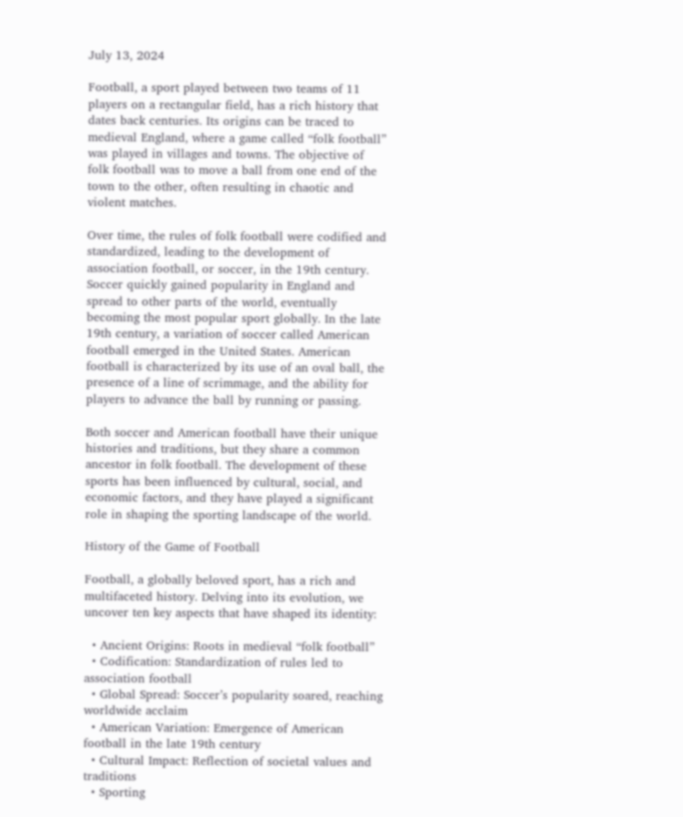July 13, 2024

Football, a sport played between two teams of 11 players on a rectangular field, has a rich history that dates back centuries. Its origins can be traced to medieval England, where a game called “folk football” was played in villages and towns. The objective of folk football was to move a ball from one end of the town to the other, often resulting in chaotic and violent matches.

Over time, the rules of folk football were codified and standardized, leading to the development of association football, or soccer, in the 19th century. Soccer quickly gained popularity in England and spread to other parts of the world, eventually becoming the most popular sport globally. In the late 19th century, a variation of soccer called American football emerged in the United States. American football is characterized by its use of an oval ball, the presence of a line of scrimmage, and the ability for players to advance the ball by running or passing.

Both soccer and American football have their unique histories and traditions, but they share a common ancestor in folk football. The development of these sports has been influenced by cultural, social, and economic factors, and they have played a significant role in shaping the sporting landscape of the world.

History of the Game of Football

Football, a globally beloved sport, has a rich and multifaceted history. Delving into its evolution, we uncover ten key aspects that have shaped its identity:

  • Ancient Origins: Roots in medieval “folk football”
  • Codification: Standardization of rules led to association football
  • Global Spread: Soccer’s popularity soared, reaching worldwide acclaim
  • American Variation: Emergence of American football in the late 19th century
  • Cultural Impact: Reflection of societal values and traditions
  • Sporting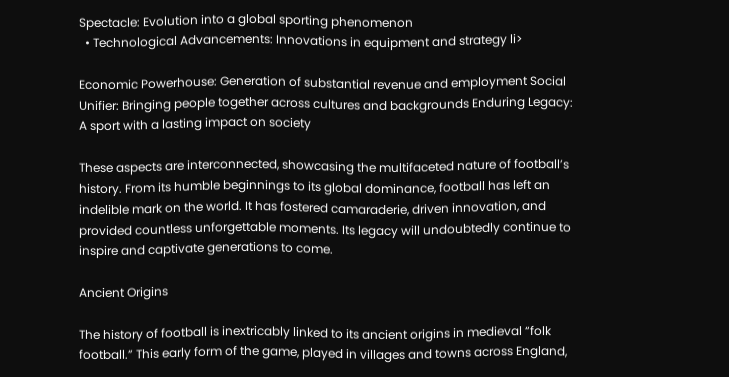Spectacle: Evolution into a global sporting phenomenon
  • Technological Advancements: Innovations in equipment and strategy li>

Economic Powerhouse: Generation of substantial revenue and employment Social Unifier: Bringing people together across cultures and backgrounds Enduring Legacy: A sport with a lasting impact on society

These aspects are interconnected, showcasing the multifaceted nature of football’s history. From its humble beginnings to its global dominance, football has left an indelible mark on the world. It has fostered camaraderie, driven innovation, and provided countless unforgettable moments. Its legacy will undoubtedly continue to inspire and captivate generations to come.

Ancient Origins

The history of football is inextricably linked to its ancient origins in medieval “folk football.” This early form of the game, played in villages and towns across England,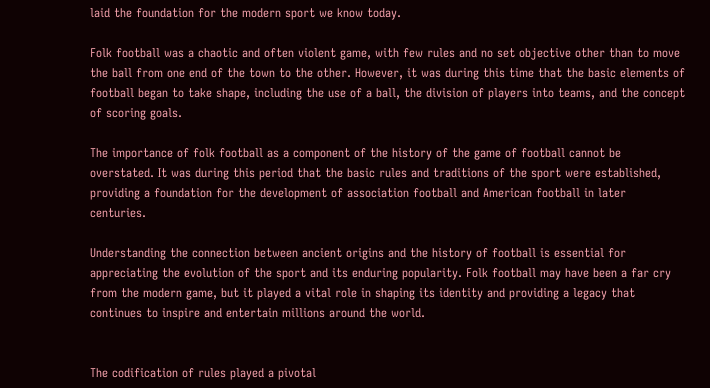laid the foundation for the modern sport we know today.

Folk football was a chaotic and often violent game, with few rules and no set objective other than to move the ball from one end of the town to the other. However, it was during this time that the basic elements of football began to take shape, including the use of a ball, the division of players into teams, and the concept of scoring goals.

The importance of folk football as a component of the history of the game of football cannot be overstated. It was during this period that the basic rules and traditions of the sport were established, providing a foundation for the development of association football and American football in later centuries.

Understanding the connection between ancient origins and the history of football is essential for appreciating the evolution of the sport and its enduring popularity. Folk football may have been a far cry from the modern game, but it played a vital role in shaping its identity and providing a legacy that continues to inspire and entertain millions around the world.


The codification of rules played a pivotal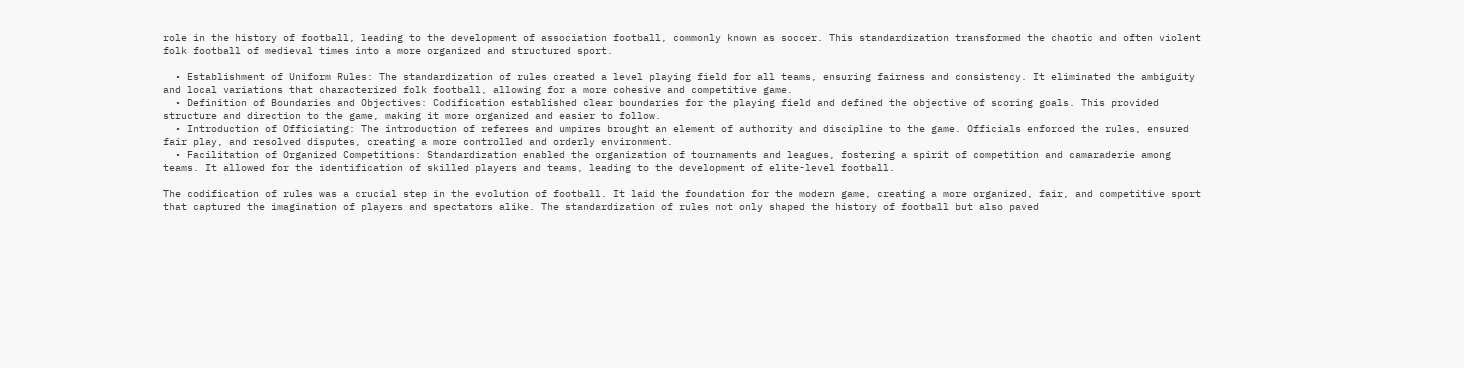role in the history of football, leading to the development of association football, commonly known as soccer. This standardization transformed the chaotic and often violent folk football of medieval times into a more organized and structured sport.

  • Establishment of Uniform Rules: The standardization of rules created a level playing field for all teams, ensuring fairness and consistency. It eliminated the ambiguity and local variations that characterized folk football, allowing for a more cohesive and competitive game.
  • Definition of Boundaries and Objectives: Codification established clear boundaries for the playing field and defined the objective of scoring goals. This provided structure and direction to the game, making it more organized and easier to follow.
  • Introduction of Officiating: The introduction of referees and umpires brought an element of authority and discipline to the game. Officials enforced the rules, ensured fair play, and resolved disputes, creating a more controlled and orderly environment.
  • Facilitation of Organized Competitions: Standardization enabled the organization of tournaments and leagues, fostering a spirit of competition and camaraderie among teams. It allowed for the identification of skilled players and teams, leading to the development of elite-level football.

The codification of rules was a crucial step in the evolution of football. It laid the foundation for the modern game, creating a more organized, fair, and competitive sport that captured the imagination of players and spectators alike. The standardization of rules not only shaped the history of football but also paved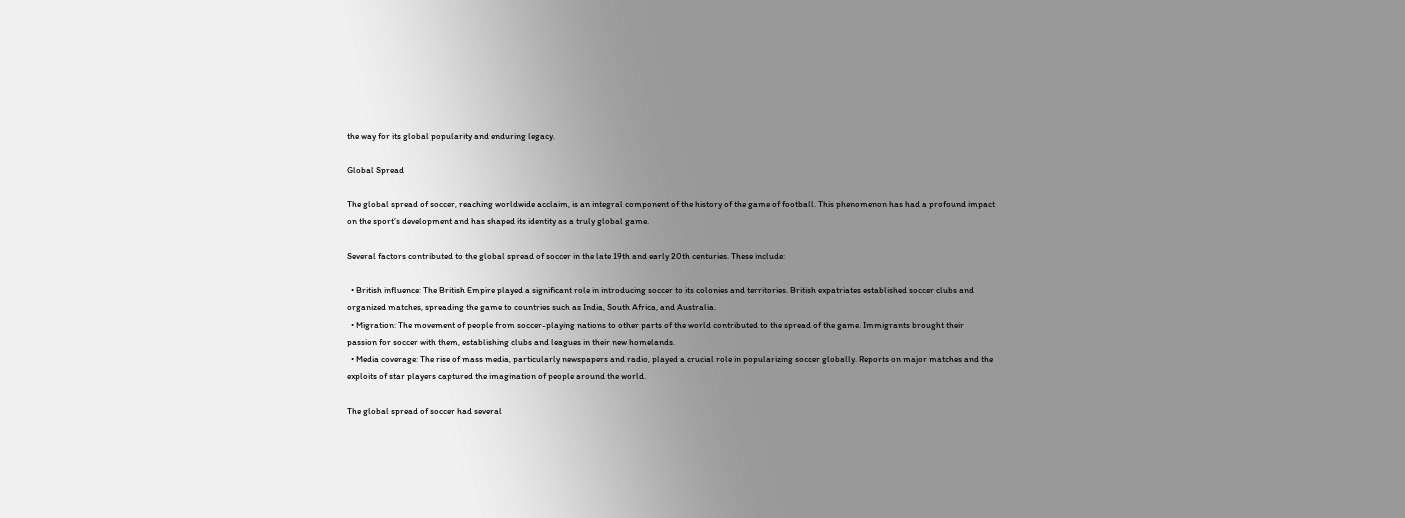the way for its global popularity and enduring legacy.

Global Spread

The global spread of soccer, reaching worldwide acclaim, is an integral component of the history of the game of football. This phenomenon has had a profound impact on the sport’s development and has shaped its identity as a truly global game.

Several factors contributed to the global spread of soccer in the late 19th and early 20th centuries. These include:

  • British influence: The British Empire played a significant role in introducing soccer to its colonies and territories. British expatriates established soccer clubs and organized matches, spreading the game to countries such as India, South Africa, and Australia.
  • Migration: The movement of people from soccer-playing nations to other parts of the world contributed to the spread of the game. Immigrants brought their passion for soccer with them, establishing clubs and leagues in their new homelands.
  • Media coverage: The rise of mass media, particularly newspapers and radio, played a crucial role in popularizing soccer globally. Reports on major matches and the exploits of star players captured the imagination of people around the world.

The global spread of soccer had several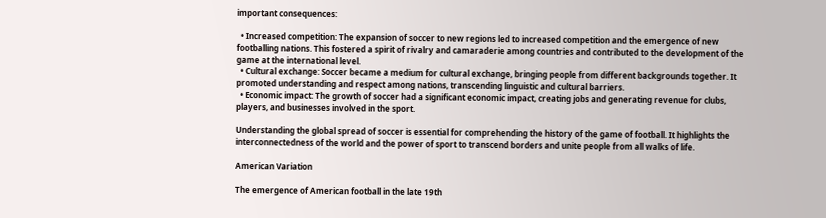important consequences:

  • Increased competition: The expansion of soccer to new regions led to increased competition and the emergence of new footballing nations. This fostered a spirit of rivalry and camaraderie among countries and contributed to the development of the game at the international level.
  • Cultural exchange: Soccer became a medium for cultural exchange, bringing people from different backgrounds together. It promoted understanding and respect among nations, transcending linguistic and cultural barriers.
  • Economic impact: The growth of soccer had a significant economic impact, creating jobs and generating revenue for clubs, players, and businesses involved in the sport.

Understanding the global spread of soccer is essential for comprehending the history of the game of football. It highlights the interconnectedness of the world and the power of sport to transcend borders and unite people from all walks of life.

American Variation

The emergence of American football in the late 19th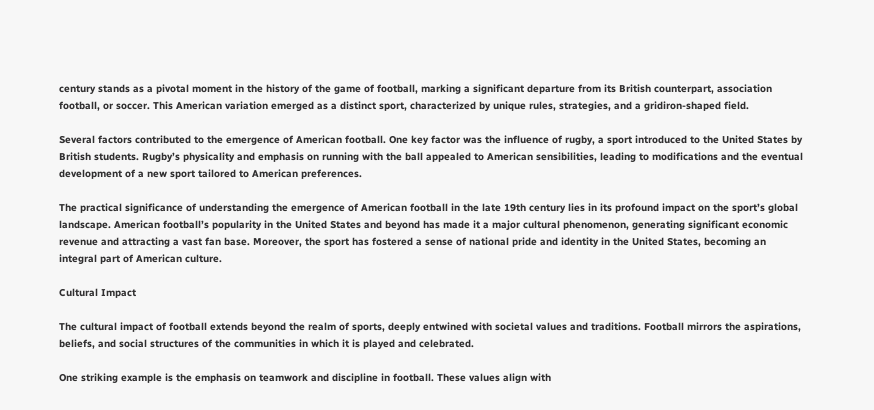century stands as a pivotal moment in the history of the game of football, marking a significant departure from its British counterpart, association football, or soccer. This American variation emerged as a distinct sport, characterized by unique rules, strategies, and a gridiron-shaped field.

Several factors contributed to the emergence of American football. One key factor was the influence of rugby, a sport introduced to the United States by British students. Rugby’s physicality and emphasis on running with the ball appealed to American sensibilities, leading to modifications and the eventual development of a new sport tailored to American preferences.

The practical significance of understanding the emergence of American football in the late 19th century lies in its profound impact on the sport’s global landscape. American football’s popularity in the United States and beyond has made it a major cultural phenomenon, generating significant economic revenue and attracting a vast fan base. Moreover, the sport has fostered a sense of national pride and identity in the United States, becoming an integral part of American culture.

Cultural Impact

The cultural impact of football extends beyond the realm of sports, deeply entwined with societal values and traditions. Football mirrors the aspirations, beliefs, and social structures of the communities in which it is played and celebrated.

One striking example is the emphasis on teamwork and discipline in football. These values align with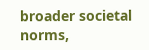broader societal norms,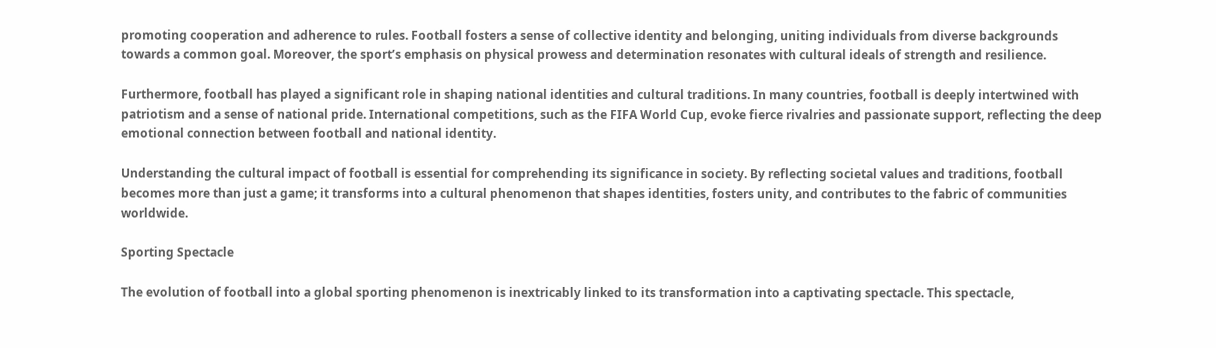promoting cooperation and adherence to rules. Football fosters a sense of collective identity and belonging, uniting individuals from diverse backgrounds towards a common goal. Moreover, the sport’s emphasis on physical prowess and determination resonates with cultural ideals of strength and resilience.

Furthermore, football has played a significant role in shaping national identities and cultural traditions. In many countries, football is deeply intertwined with patriotism and a sense of national pride. International competitions, such as the FIFA World Cup, evoke fierce rivalries and passionate support, reflecting the deep emotional connection between football and national identity.

Understanding the cultural impact of football is essential for comprehending its significance in society. By reflecting societal values and traditions, football becomes more than just a game; it transforms into a cultural phenomenon that shapes identities, fosters unity, and contributes to the fabric of communities worldwide.

Sporting Spectacle

The evolution of football into a global sporting phenomenon is inextricably linked to its transformation into a captivating spectacle. This spectacle,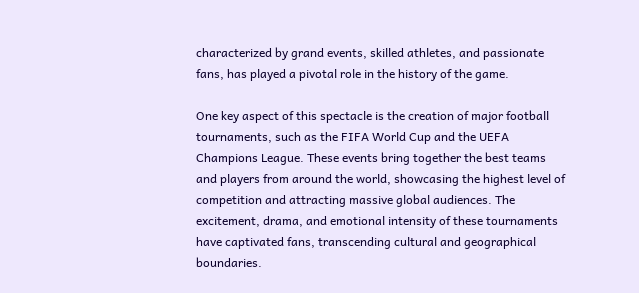characterized by grand events, skilled athletes, and passionate fans, has played a pivotal role in the history of the game.

One key aspect of this spectacle is the creation of major football tournaments, such as the FIFA World Cup and the UEFA Champions League. These events bring together the best teams and players from around the world, showcasing the highest level of competition and attracting massive global audiences. The excitement, drama, and emotional intensity of these tournaments have captivated fans, transcending cultural and geographical boundaries.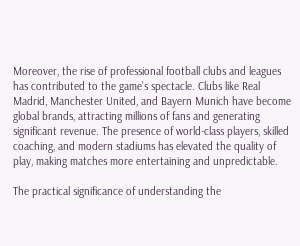Moreover, the rise of professional football clubs and leagues has contributed to the game’s spectacle. Clubs like Real Madrid, Manchester United, and Bayern Munich have become global brands, attracting millions of fans and generating significant revenue. The presence of world-class players, skilled coaching, and modern stadiums has elevated the quality of play, making matches more entertaining and unpredictable.

The practical significance of understanding the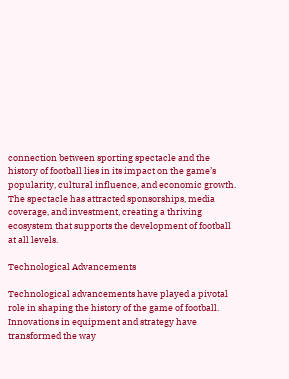connection between sporting spectacle and the history of football lies in its impact on the game’s popularity, cultural influence, and economic growth. The spectacle has attracted sponsorships, media coverage, and investment, creating a thriving ecosystem that supports the development of football at all levels.

Technological Advancements

Technological advancements have played a pivotal role in shaping the history of the game of football. Innovations in equipment and strategy have transformed the way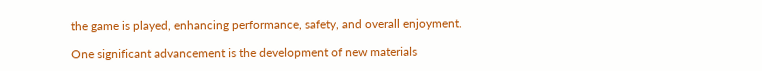the game is played, enhancing performance, safety, and overall enjoyment.

One significant advancement is the development of new materials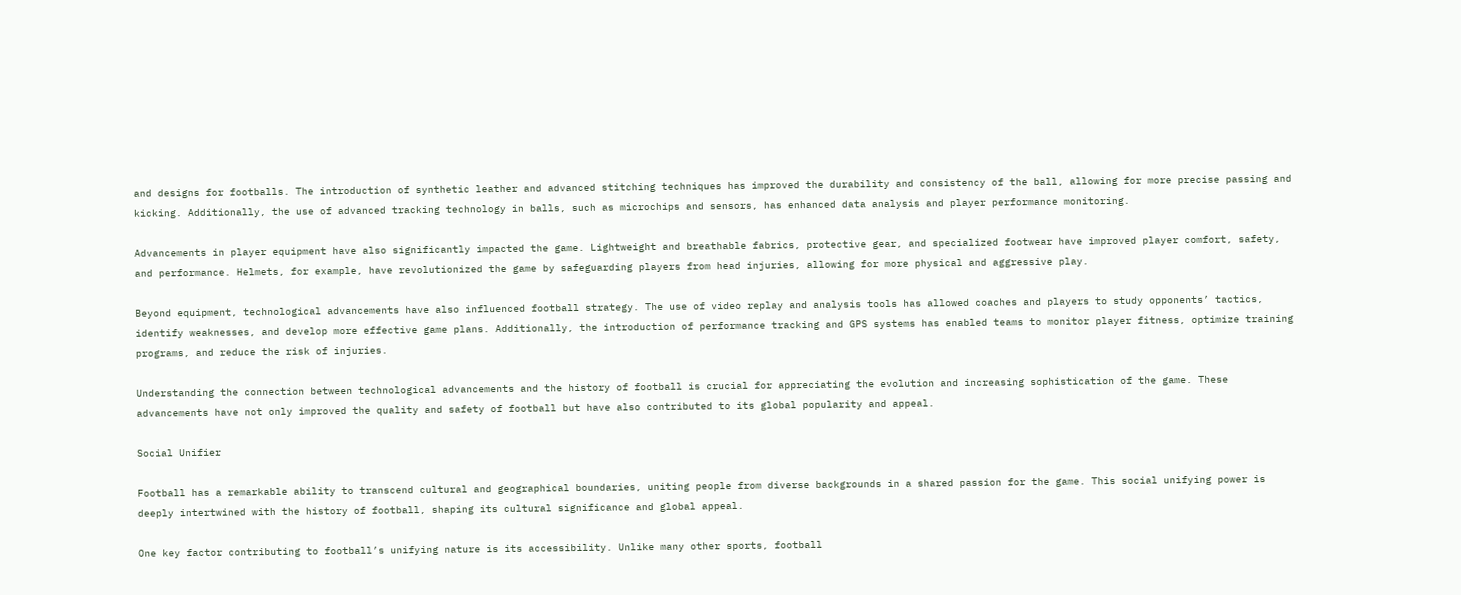and designs for footballs. The introduction of synthetic leather and advanced stitching techniques has improved the durability and consistency of the ball, allowing for more precise passing and kicking. Additionally, the use of advanced tracking technology in balls, such as microchips and sensors, has enhanced data analysis and player performance monitoring.

Advancements in player equipment have also significantly impacted the game. Lightweight and breathable fabrics, protective gear, and specialized footwear have improved player comfort, safety, and performance. Helmets, for example, have revolutionized the game by safeguarding players from head injuries, allowing for more physical and aggressive play.

Beyond equipment, technological advancements have also influenced football strategy. The use of video replay and analysis tools has allowed coaches and players to study opponents’ tactics, identify weaknesses, and develop more effective game plans. Additionally, the introduction of performance tracking and GPS systems has enabled teams to monitor player fitness, optimize training programs, and reduce the risk of injuries.

Understanding the connection between technological advancements and the history of football is crucial for appreciating the evolution and increasing sophistication of the game. These advancements have not only improved the quality and safety of football but have also contributed to its global popularity and appeal.

Social Unifier

Football has a remarkable ability to transcend cultural and geographical boundaries, uniting people from diverse backgrounds in a shared passion for the game. This social unifying power is deeply intertwined with the history of football, shaping its cultural significance and global appeal.

One key factor contributing to football’s unifying nature is its accessibility. Unlike many other sports, football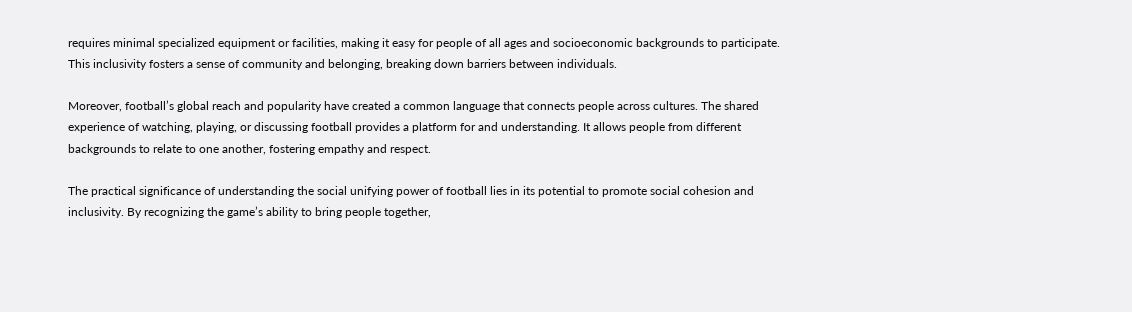requires minimal specialized equipment or facilities, making it easy for people of all ages and socioeconomic backgrounds to participate. This inclusivity fosters a sense of community and belonging, breaking down barriers between individuals.

Moreover, football’s global reach and popularity have created a common language that connects people across cultures. The shared experience of watching, playing, or discussing football provides a platform for and understanding. It allows people from different backgrounds to relate to one another, fostering empathy and respect.

The practical significance of understanding the social unifying power of football lies in its potential to promote social cohesion and inclusivity. By recognizing the game’s ability to bring people together,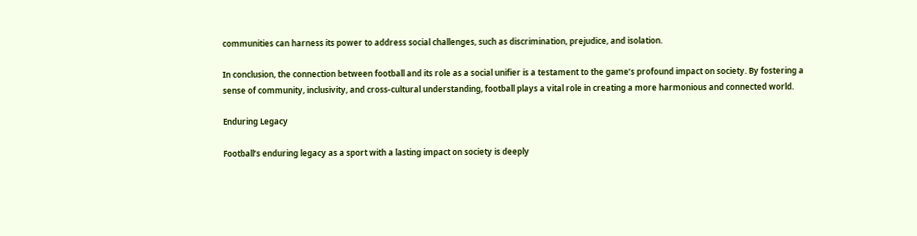communities can harness its power to address social challenges, such as discrimination, prejudice, and isolation.

In conclusion, the connection between football and its role as a social unifier is a testament to the game’s profound impact on society. By fostering a sense of community, inclusivity, and cross-cultural understanding, football plays a vital role in creating a more harmonious and connected world.

Enduring Legacy

Football’s enduring legacy as a sport with a lasting impact on society is deeply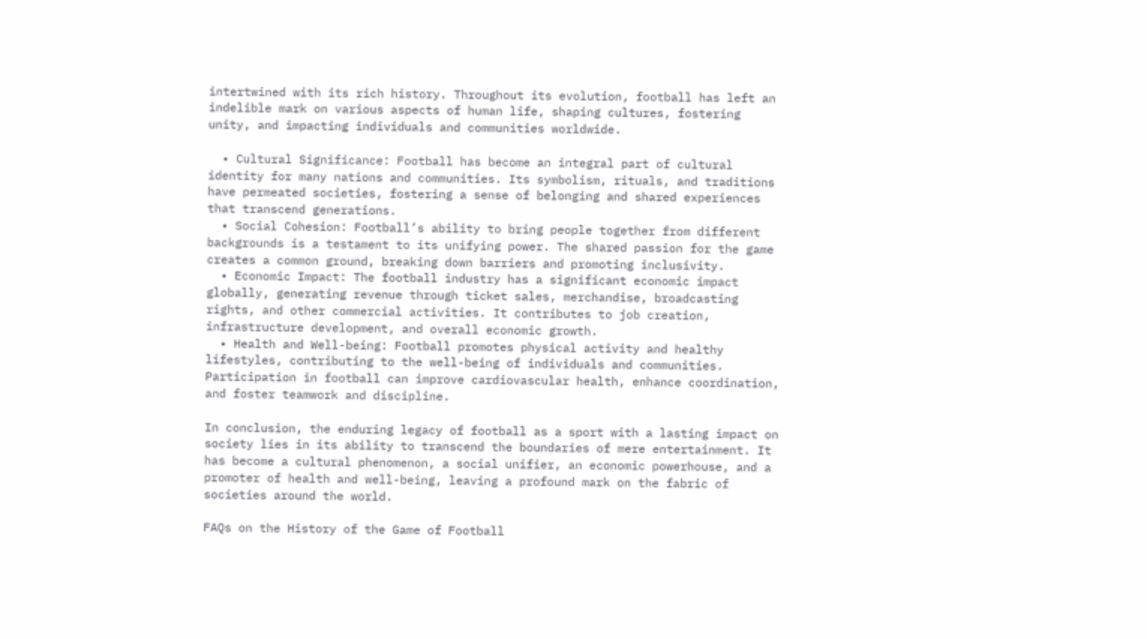intertwined with its rich history. Throughout its evolution, football has left an indelible mark on various aspects of human life, shaping cultures, fostering unity, and impacting individuals and communities worldwide.

  • Cultural Significance: Football has become an integral part of cultural identity for many nations and communities. Its symbolism, rituals, and traditions have permeated societies, fostering a sense of belonging and shared experiences that transcend generations.
  • Social Cohesion: Football’s ability to bring people together from different backgrounds is a testament to its unifying power. The shared passion for the game creates a common ground, breaking down barriers and promoting inclusivity.
  • Economic Impact: The football industry has a significant economic impact globally, generating revenue through ticket sales, merchandise, broadcasting rights, and other commercial activities. It contributes to job creation, infrastructure development, and overall economic growth.
  • Health and Well-being: Football promotes physical activity and healthy lifestyles, contributing to the well-being of individuals and communities. Participation in football can improve cardiovascular health, enhance coordination, and foster teamwork and discipline.

In conclusion, the enduring legacy of football as a sport with a lasting impact on society lies in its ability to transcend the boundaries of mere entertainment. It has become a cultural phenomenon, a social unifier, an economic powerhouse, and a promoter of health and well-being, leaving a profound mark on the fabric of societies around the world.

FAQs on the History of the Game of Football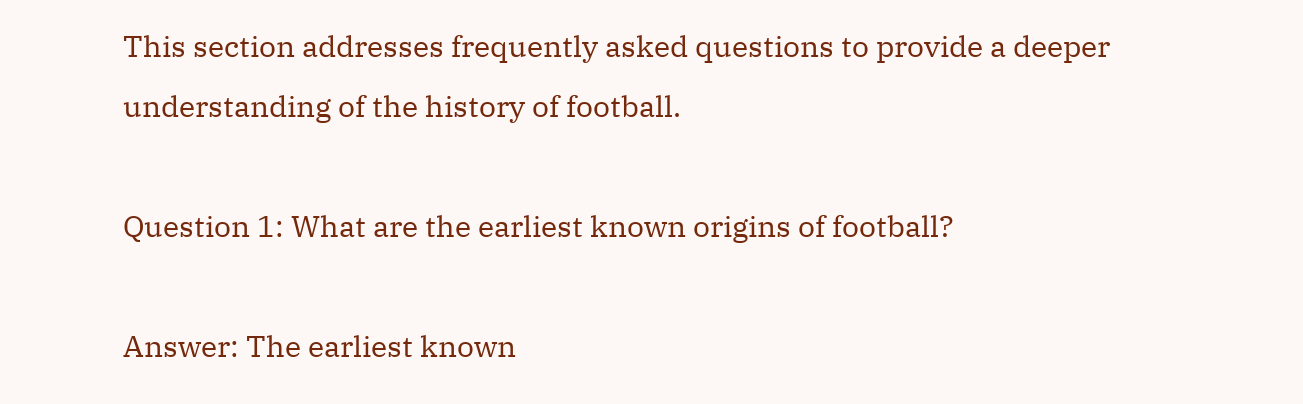This section addresses frequently asked questions to provide a deeper understanding of the history of football.

Question 1: What are the earliest known origins of football?

Answer: The earliest known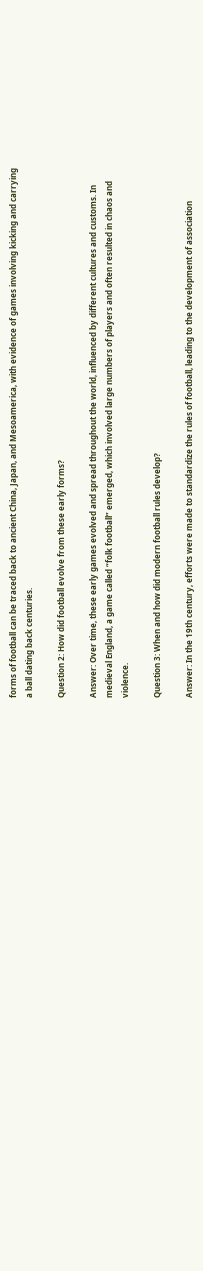forms of football can be traced back to ancient China, Japan, and Mesoamerica, with evidence of games involving kicking and carrying a ball dating back centuries.

Question 2: How did football evolve from these early forms?

Answer: Over time, these early games evolved and spread throughout the world, influenced by different cultures and customs. In medieval England, a game called “folk football” emerged, which involved large numbers of players and often resulted in chaos and violence.

Question 3: When and how did modern football rules develop?

Answer: In the 19th century, efforts were made to standardize the rules of football, leading to the development of association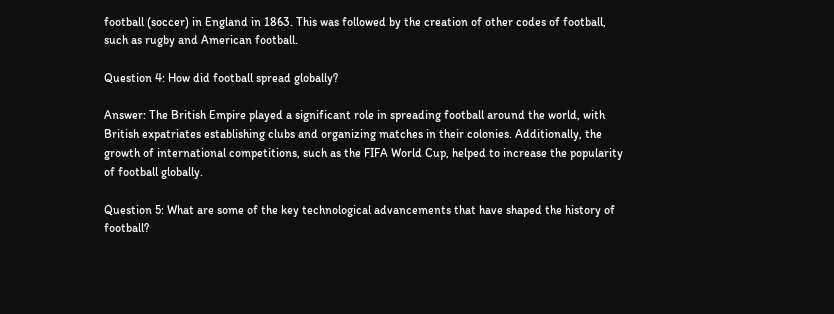football (soccer) in England in 1863. This was followed by the creation of other codes of football, such as rugby and American football.

Question 4: How did football spread globally?

Answer: The British Empire played a significant role in spreading football around the world, with British expatriates establishing clubs and organizing matches in their colonies. Additionally, the growth of international competitions, such as the FIFA World Cup, helped to increase the popularity of football globally.

Question 5: What are some of the key technological advancements that have shaped the history of football?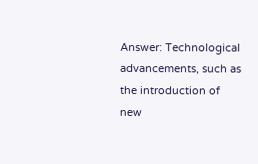Answer: Technological advancements, such as the introduction of new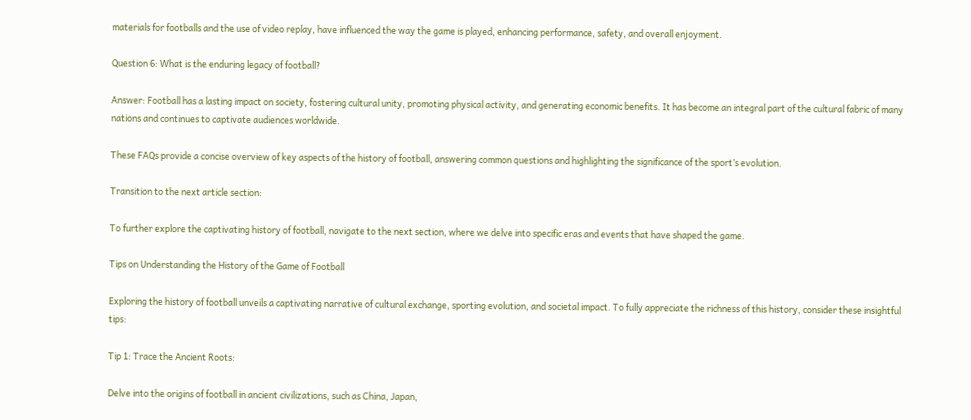materials for footballs and the use of video replay, have influenced the way the game is played, enhancing performance, safety, and overall enjoyment.

Question 6: What is the enduring legacy of football?

Answer: Football has a lasting impact on society, fostering cultural unity, promoting physical activity, and generating economic benefits. It has become an integral part of the cultural fabric of many nations and continues to captivate audiences worldwide.

These FAQs provide a concise overview of key aspects of the history of football, answering common questions and highlighting the significance of the sport’s evolution.

Transition to the next article section:

To further explore the captivating history of football, navigate to the next section, where we delve into specific eras and events that have shaped the game.

Tips on Understanding the History of the Game of Football

Exploring the history of football unveils a captivating narrative of cultural exchange, sporting evolution, and societal impact. To fully appreciate the richness of this history, consider these insightful tips:

Tip 1: Trace the Ancient Roots:

Delve into the origins of football in ancient civilizations, such as China, Japan,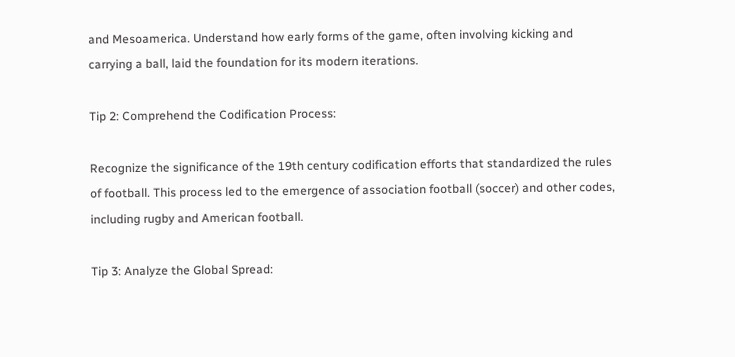and Mesoamerica. Understand how early forms of the game, often involving kicking and carrying a ball, laid the foundation for its modern iterations.

Tip 2: Comprehend the Codification Process:

Recognize the significance of the 19th century codification efforts that standardized the rules of football. This process led to the emergence of association football (soccer) and other codes, including rugby and American football.

Tip 3: Analyze the Global Spread: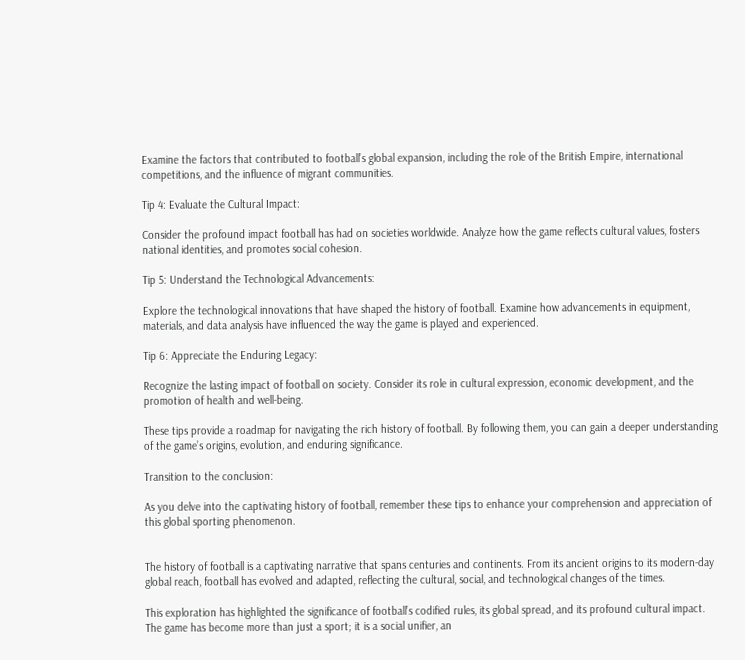Examine the factors that contributed to football’s global expansion, including the role of the British Empire, international competitions, and the influence of migrant communities.

Tip 4: Evaluate the Cultural Impact:

Consider the profound impact football has had on societies worldwide. Analyze how the game reflects cultural values, fosters national identities, and promotes social cohesion.

Tip 5: Understand the Technological Advancements:

Explore the technological innovations that have shaped the history of football. Examine how advancements in equipment, materials, and data analysis have influenced the way the game is played and experienced.

Tip 6: Appreciate the Enduring Legacy:

Recognize the lasting impact of football on society. Consider its role in cultural expression, economic development, and the promotion of health and well-being.

These tips provide a roadmap for navigating the rich history of football. By following them, you can gain a deeper understanding of the game’s origins, evolution, and enduring significance.

Transition to the conclusion:

As you delve into the captivating history of football, remember these tips to enhance your comprehension and appreciation of this global sporting phenomenon.


The history of football is a captivating narrative that spans centuries and continents. From its ancient origins to its modern-day global reach, football has evolved and adapted, reflecting the cultural, social, and technological changes of the times.

This exploration has highlighted the significance of football’s codified rules, its global spread, and its profound cultural impact. The game has become more than just a sport; it is a social unifier, an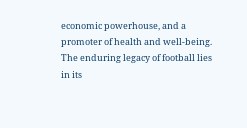economic powerhouse, and a promoter of health and well-being. The enduring legacy of football lies in its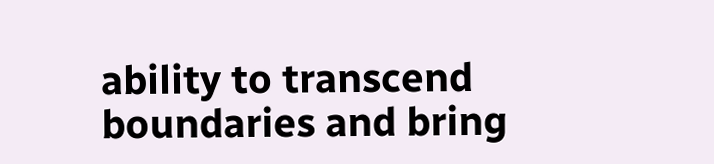ability to transcend boundaries and bring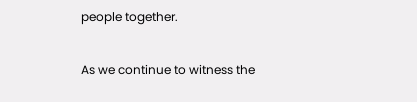people together.

As we continue to witness the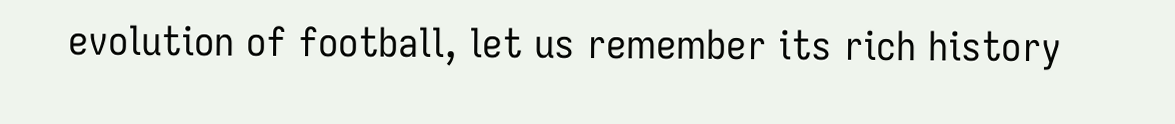evolution of football, let us remember its rich history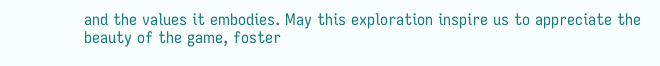and the values it embodies. May this exploration inspire us to appreciate the beauty of the game, foster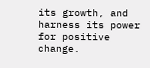its growth, and harness its power for positive change.